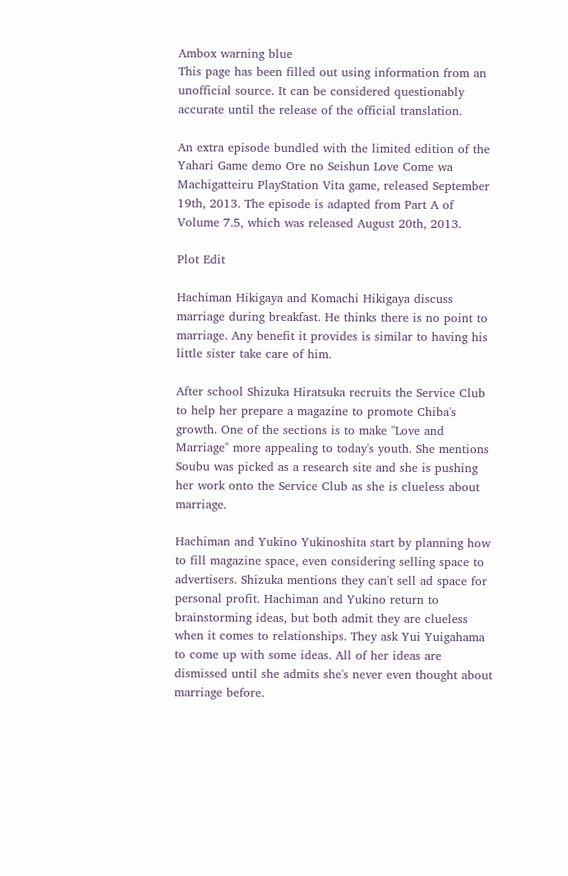Ambox warning blue
This page has been filled out using information from an unofficial source. It can be considered questionably accurate until the release of the official translation.

An extra episode bundled with the limited edition of the Yahari Game demo Ore no Seishun Love Come wa Machigatteiru PlayStation Vita game, released September 19th, 2013. The episode is adapted from Part A of Volume 7.5, which was released August 20th, 2013.

Plot Edit

Hachiman Hikigaya and Komachi Hikigaya discuss marriage during breakfast. He thinks there is no point to marriage. Any benefit it provides is similar to having his little sister take care of him.

After school Shizuka Hiratsuka recruits the Service Club to help her prepare a magazine to promote Chiba's growth. One of the sections is to make "Love and Marriage" more appealing to today's youth. She mentions Soubu was picked as a research site and she is pushing her work onto the Service Club as she is clueless about marriage.

Hachiman and Yukino Yukinoshita start by planning how to fill magazine space, even considering selling space to advertisers. Shizuka mentions they can't sell ad space for personal profit. Hachiman and Yukino return to brainstorming ideas, but both admit they are clueless when it comes to relationships. They ask Yui Yuigahama to come up with some ideas. All of her ideas are dismissed until she admits she's never even thought about marriage before.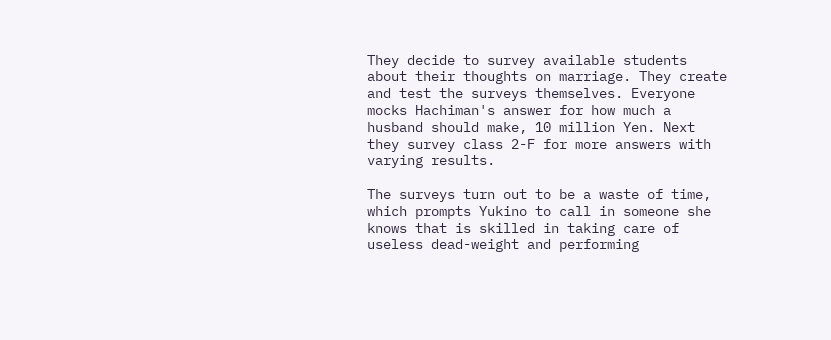They decide to survey available students about their thoughts on marriage. They create and test the surveys themselves. Everyone mocks Hachiman's answer for how much a husband should make, 10 million Yen. Next they survey class 2-F for more answers with varying results.

The surveys turn out to be a waste of time, which prompts Yukino to call in someone she knows that is skilled in taking care of useless dead-weight and performing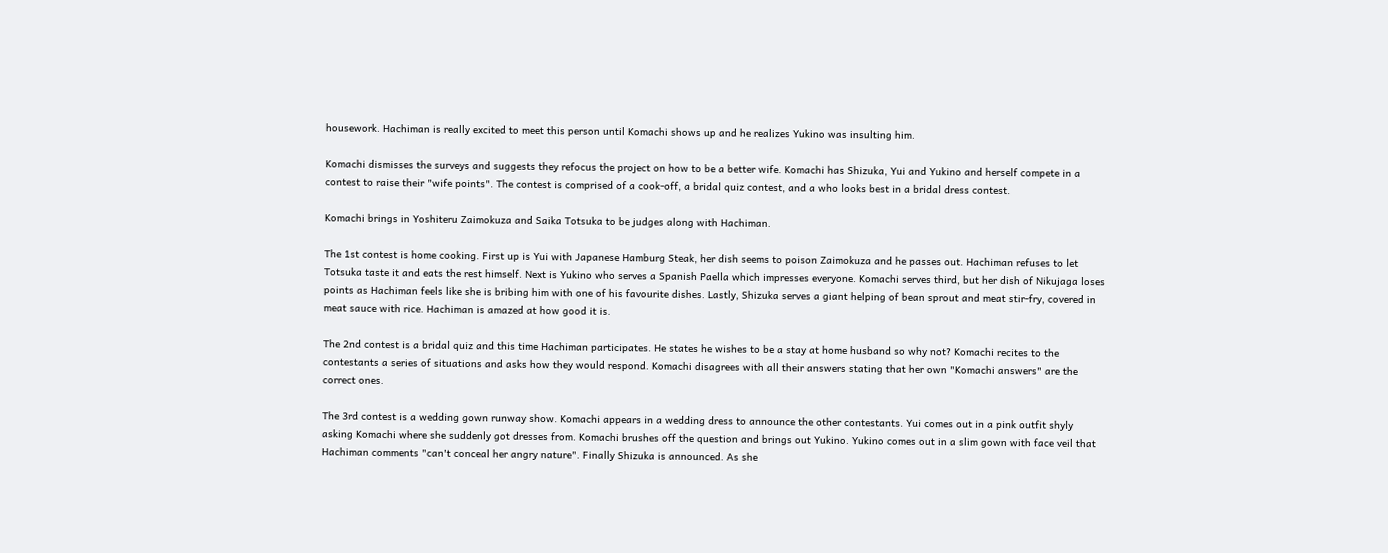housework. Hachiman is really excited to meet this person until Komachi shows up and he realizes Yukino was insulting him.

Komachi dismisses the surveys and suggests they refocus the project on how to be a better wife. Komachi has Shizuka, Yui and Yukino and herself compete in a contest to raise their "wife points". The contest is comprised of a cook-off, a bridal quiz contest, and a who looks best in a bridal dress contest.

Komachi brings in Yoshiteru Zaimokuza and Saika Totsuka to be judges along with Hachiman.

The 1st contest is home cooking. First up is Yui with Japanese Hamburg Steak, her dish seems to poison Zaimokuza and he passes out. Hachiman refuses to let Totsuka taste it and eats the rest himself. Next is Yukino who serves a Spanish Paella which impresses everyone. Komachi serves third, but her dish of Nikujaga loses points as Hachiman feels like she is bribing him with one of his favourite dishes. Lastly, Shizuka serves a giant helping of bean sprout and meat stir-fry, covered in meat sauce with rice. Hachiman is amazed at how good it is.

The 2nd contest is a bridal quiz and this time Hachiman participates. He states he wishes to be a stay at home husband so why not? Komachi recites to the contestants a series of situations and asks how they would respond. Komachi disagrees with all their answers stating that her own "Komachi answers" are the correct ones.

The 3rd contest is a wedding gown runway show. Komachi appears in a wedding dress to announce the other contestants. Yui comes out in a pink outfit shyly asking Komachi where she suddenly got dresses from. Komachi brushes off the question and brings out Yukino. Yukino comes out in a slim gown with face veil that Hachiman comments "can't conceal her angry nature". Finally Shizuka is announced. As she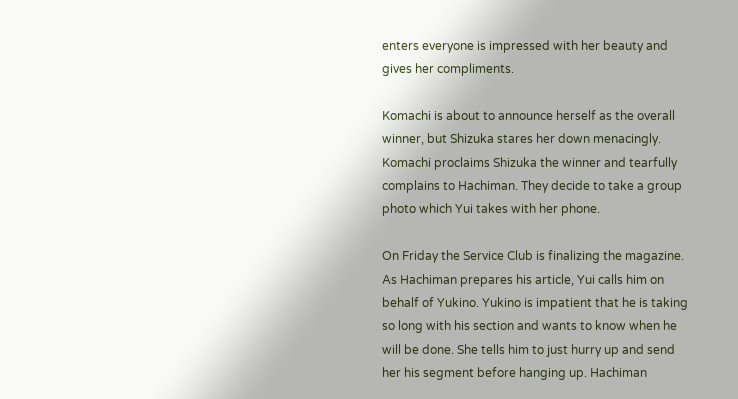enters everyone is impressed with her beauty and gives her compliments.

Komachi is about to announce herself as the overall winner, but Shizuka stares her down menacingly. Komachi proclaims Shizuka the winner and tearfully complains to Hachiman. They decide to take a group photo which Yui takes with her phone.

On Friday the Service Club is finalizing the magazine. As Hachiman prepares his article, Yui calls him on behalf of Yukino. Yukino is impatient that he is taking so long with his section and wants to know when he will be done. She tells him to just hurry up and send her his segment before hanging up. Hachiman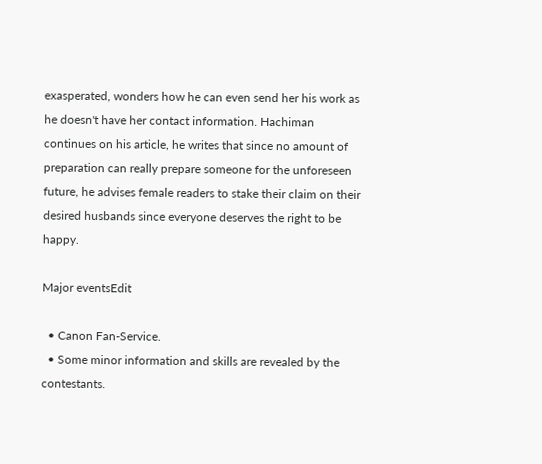exasperated, wonders how he can even send her his work as he doesn't have her contact information. Hachiman continues on his article, he writes that since no amount of preparation can really prepare someone for the unforeseen future, he advises female readers to stake their claim on their desired husbands since everyone deserves the right to be happy.

Major eventsEdit

  • Canon Fan-Service.
  • Some minor information and skills are revealed by the contestants.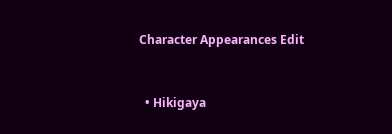Character Appearances Edit


  • Hikigaya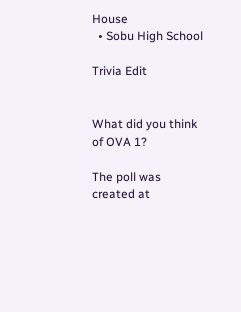House
  • Sobu High School

Trivia Edit


What did you think of OVA 1?

The poll was created at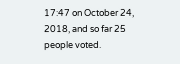17:47 on October 24, 2018, and so far 25 people voted.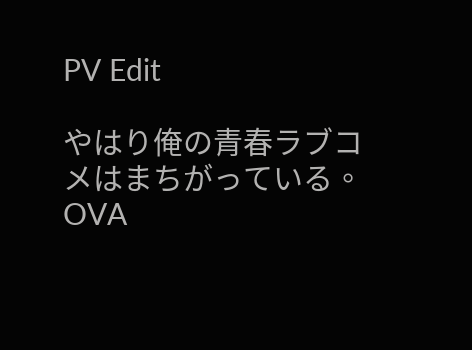PV Edit

やはり俺の青春ラブコメはまちがっている。OVA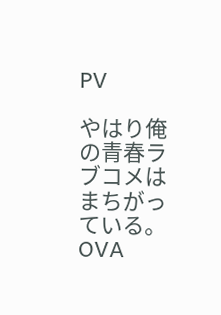PV

やはり俺の青春ラブコメはまちがっている。OVA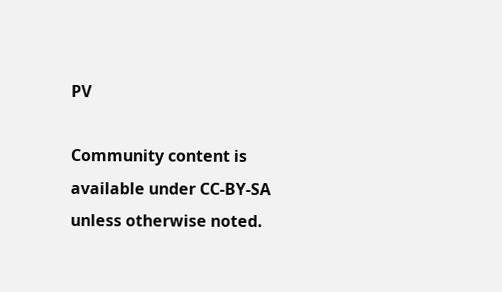PV

Community content is available under CC-BY-SA unless otherwise noted.